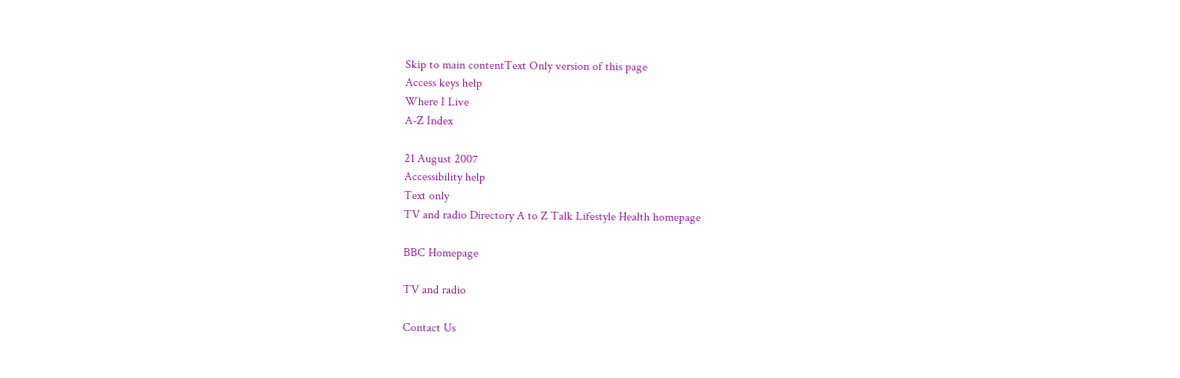Skip to main contentText Only version of this page
Access keys help
Where I Live
A-Z Index

21 August 2007
Accessibility help
Text only
TV and radio Directory A to Z Talk Lifestyle Health homepage

BBC Homepage

TV and radio

Contact Us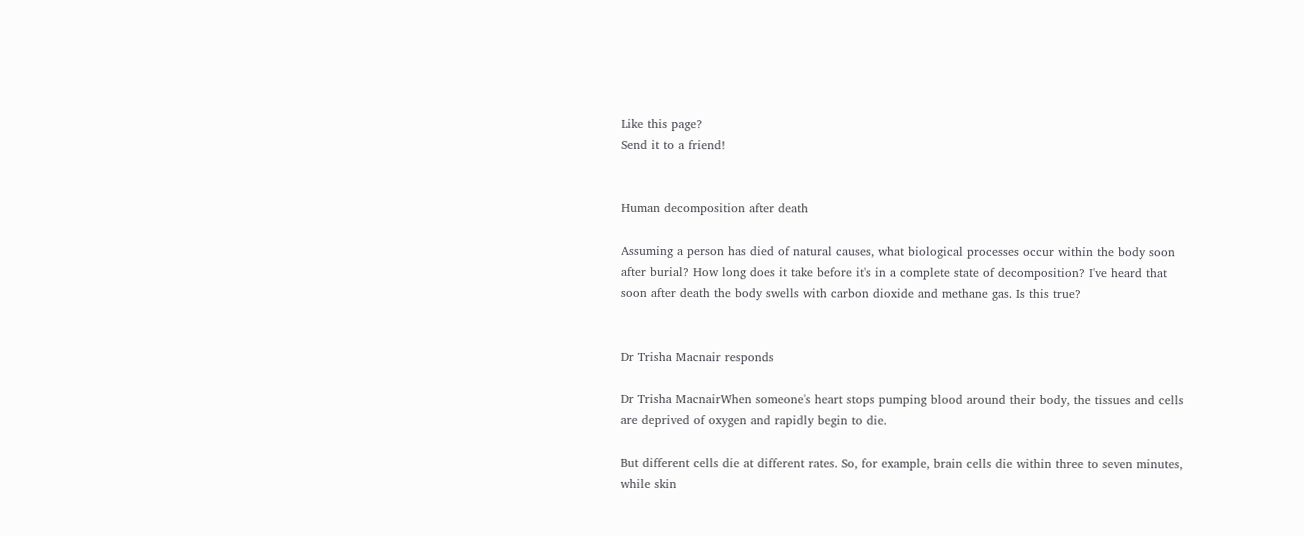Like this page?
Send it to a friend!


Human decomposition after death

Assuming a person has died of natural causes, what biological processes occur within the body soon after burial? How long does it take before it's in a complete state of decomposition? I've heard that soon after death the body swells with carbon dioxide and methane gas. Is this true?


Dr Trisha Macnair responds

Dr Trisha MacnairWhen someone's heart stops pumping blood around their body, the tissues and cells are deprived of oxygen and rapidly begin to die.

But different cells die at different rates. So, for example, brain cells die within three to seven minutes, while skin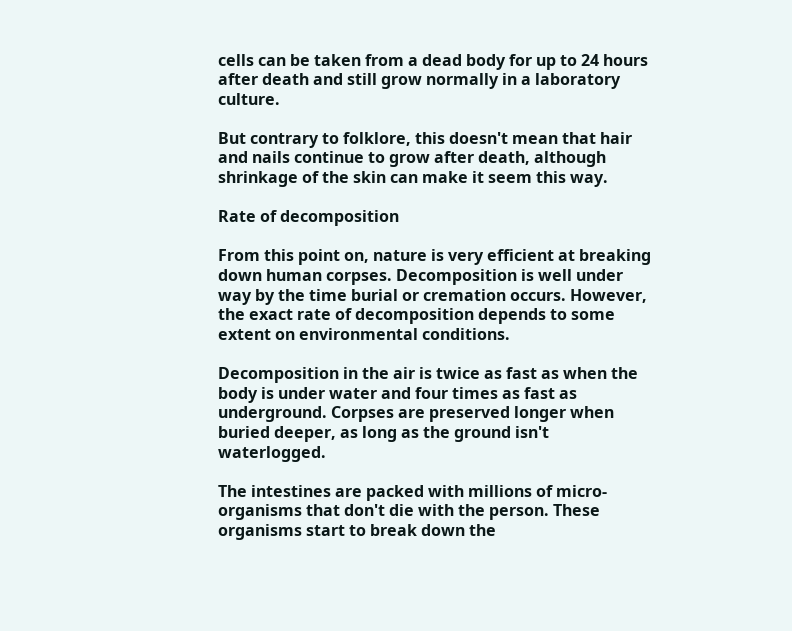cells can be taken from a dead body for up to 24 hours after death and still grow normally in a laboratory culture.

But contrary to folklore, this doesn't mean that hair and nails continue to grow after death, although shrinkage of the skin can make it seem this way.

Rate of decomposition

From this point on, nature is very efficient at breaking down human corpses. Decomposition is well under way by the time burial or cremation occurs. However, the exact rate of decomposition depends to some extent on environmental conditions.

Decomposition in the air is twice as fast as when the body is under water and four times as fast as underground. Corpses are preserved longer when buried deeper, as long as the ground isn't waterlogged.

The intestines are packed with millions of micro-organisms that don't die with the person. These organisms start to break down the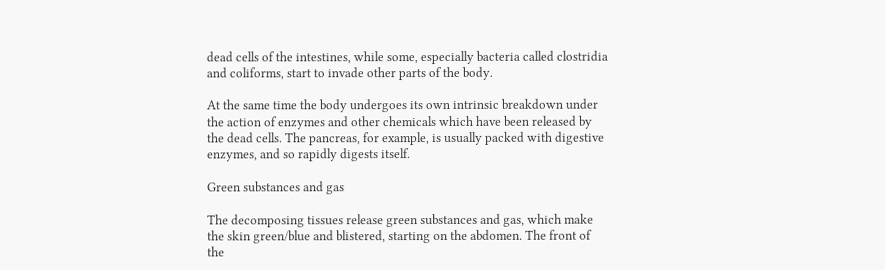dead cells of the intestines, while some, especially bacteria called clostridia and coliforms, start to invade other parts of the body.

At the same time the body undergoes its own intrinsic breakdown under the action of enzymes and other chemicals which have been released by the dead cells. The pancreas, for example, is usually packed with digestive enzymes, and so rapidly digests itself.

Green substances and gas

The decomposing tissues release green substances and gas, which make the skin green/blue and blistered, starting on the abdomen. The front of the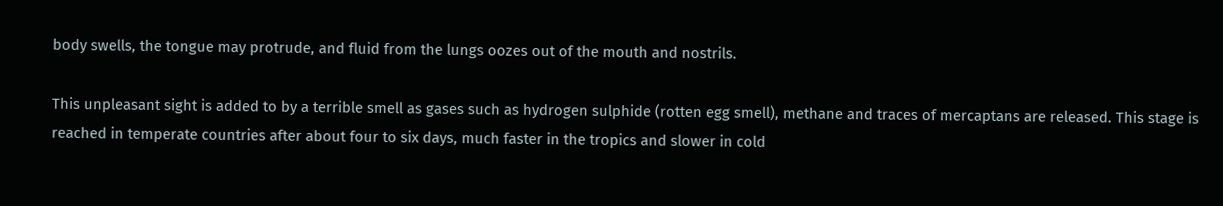body swells, the tongue may protrude, and fluid from the lungs oozes out of the mouth and nostrils.

This unpleasant sight is added to by a terrible smell as gases such as hydrogen sulphide (rotten egg smell), methane and traces of mercaptans are released. This stage is reached in temperate countries after about four to six days, much faster in the tropics and slower in cold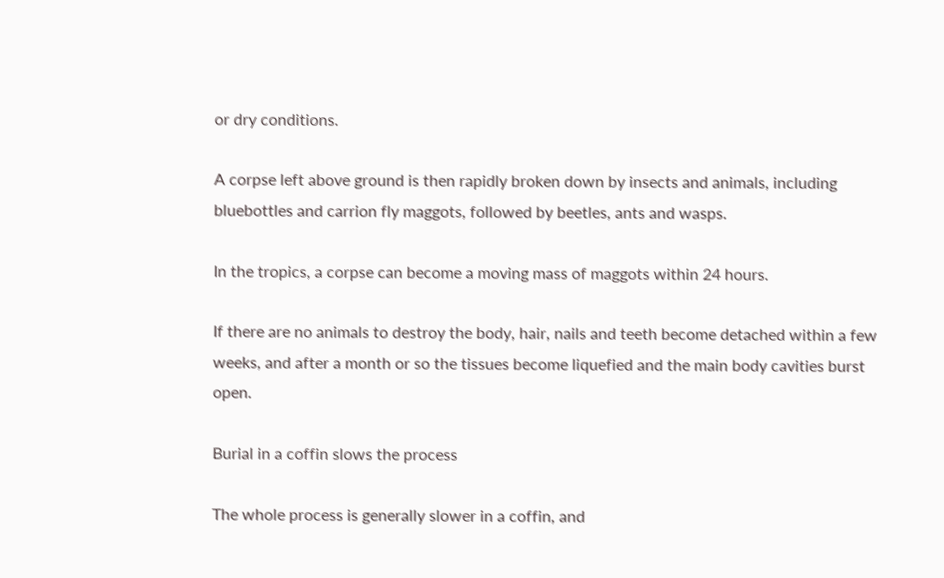or dry conditions.

A corpse left above ground is then rapidly broken down by insects and animals, including bluebottles and carrion fly maggots, followed by beetles, ants and wasps.

In the tropics, a corpse can become a moving mass of maggots within 24 hours.

If there are no animals to destroy the body, hair, nails and teeth become detached within a few weeks, and after a month or so the tissues become liquefied and the main body cavities burst open.

Burial in a coffin slows the process

The whole process is generally slower in a coffin, and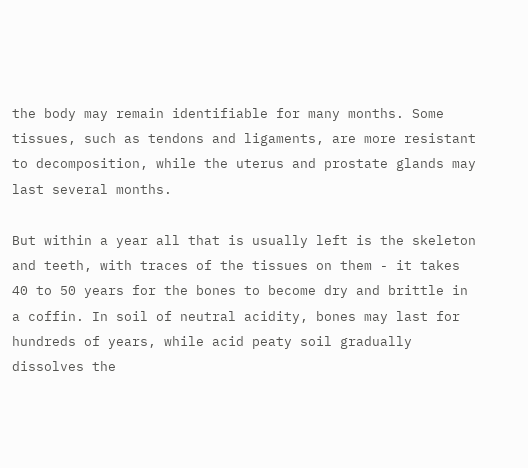the body may remain identifiable for many months. Some tissues, such as tendons and ligaments, are more resistant to decomposition, while the uterus and prostate glands may last several months.

But within a year all that is usually left is the skeleton and teeth, with traces of the tissues on them - it takes 40 to 50 years for the bones to become dry and brittle in a coffin. In soil of neutral acidity, bones may last for hundreds of years, while acid peaty soil gradually dissolves the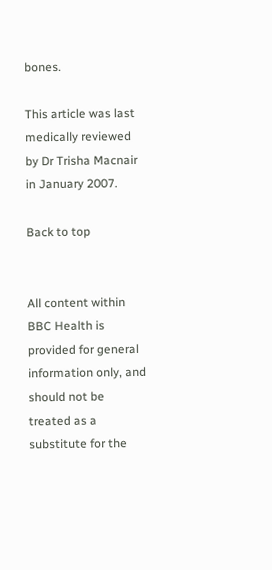bones.

This article was last medically reviewed by Dr Trisha Macnair in January 2007.

Back to top


All content within BBC Health is provided for general information only, and should not be treated as a substitute for the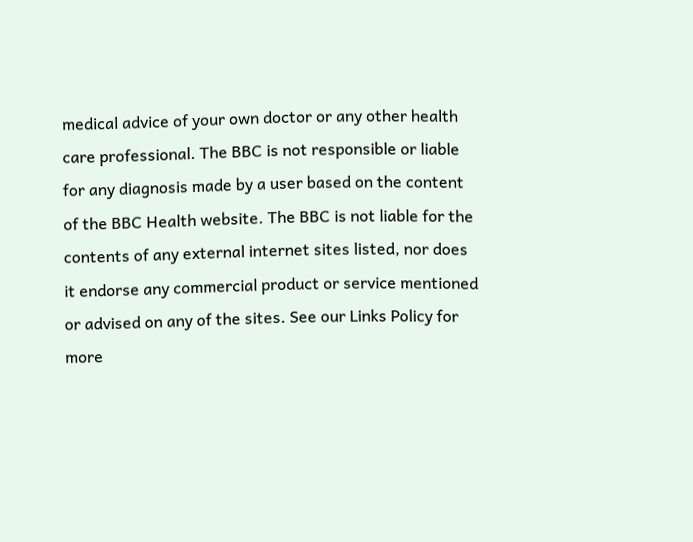medical advice of your own doctor or any other health care professional. The BBC is not responsible or liable for any diagnosis made by a user based on the content of the BBC Health website. The BBC is not liable for the contents of any external internet sites listed, nor does it endorse any commercial product or service mentioned or advised on any of the sites. See our Links Policy for more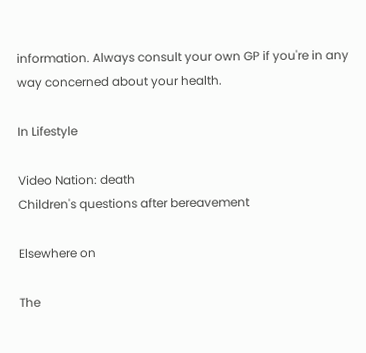information. Always consult your own GP if you're in any way concerned about your health.

In Lifestyle

Video Nation: death
Children's questions after bereavement

Elsewhere on

The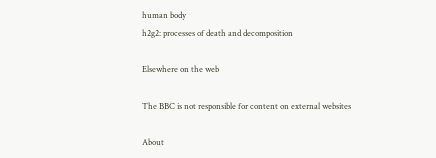human body
h2g2: processes of death and decomposition

Elsewhere on the web

The BBC is not responsible for content on external websites

About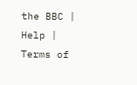the BBC | Help | Terms of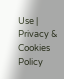Use | Privacy & Cookies Policy